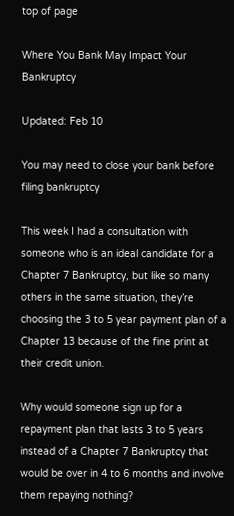top of page

Where You Bank May Impact Your Bankruptcy

Updated: Feb 10

You may need to close your bank before filing bankruptcy

This week I had a consultation with someone who is an ideal candidate for a Chapter 7 Bankruptcy, but like so many others in the same situation, they’re choosing the 3 to 5 year payment plan of a Chapter 13 because of the fine print at their credit union.

Why would someone sign up for a repayment plan that lasts 3 to 5 years instead of a Chapter 7 Bankruptcy that would be over in 4 to 6 months and involve them repaying nothing?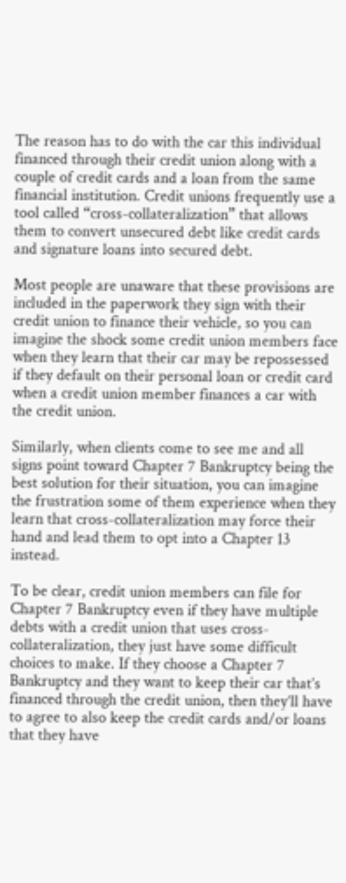The reason has to do with the car this individual financed through their credit union along with a couple of credit cards and a loan from the same financial institution. Credit unions frequently use a tool called “cross-collateralization” that allows them to convert unsecured debt like credit cards and signature loans into secured debt.

Most people are unaware that these provisions are included in the paperwork they sign with their credit union to finance their vehicle, so you can imagine the shock some credit union members face when they learn that their car may be repossessed if they default on their personal loan or credit card when a credit union member finances a car with the credit union.

Similarly, when clients come to see me and all signs point toward Chapter 7 Bankruptcy being the best solution for their situation, you can imagine the frustration some of them experience when they learn that cross-collateralization may force their hand and lead them to opt into a Chapter 13 instead.

To be clear, credit union members can file for Chapter 7 Bankruptcy even if they have multiple debts with a credit union that uses cross-collateralization, they just have some difficult choices to make. If they choose a Chapter 7 Bankruptcy and they want to keep their car that’s financed through the credit union, then they’ll have to agree to also keep the credit cards and/or loans that they have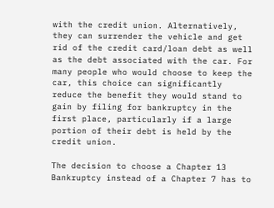with the credit union. Alternatively, they can surrender the vehicle and get rid of the credit card/loan debt as well as the debt associated with the car. For many people who would choose to keep the car, this choice can significantly reduce the benefit they would stand to gain by filing for bankruptcy in the first place, particularly if a large portion of their debt is held by the credit union.

The decision to choose a Chapter 13 Bankruptcy instead of a Chapter 7 has to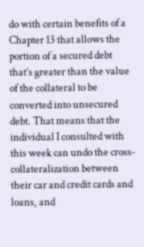do with certain benefits of a Chapter 13 that allows the portion of a secured debt that’s greater than the value of the collateral to be converted into unsecured debt. That means that the individual I consulted with this week can undo the cross-collateralization between their car and credit cards and loans, and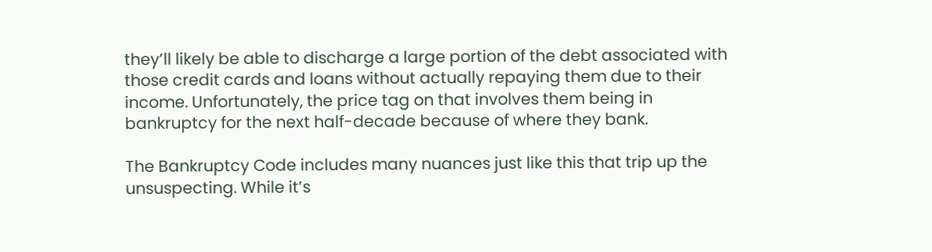they’ll likely be able to discharge a large portion of the debt associated with those credit cards and loans without actually repaying them due to their income. Unfortunately, the price tag on that involves them being in bankruptcy for the next half-decade because of where they bank.

The Bankruptcy Code includes many nuances just like this that trip up the unsuspecting. While it’s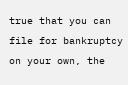true that you can file for bankruptcy on your own, the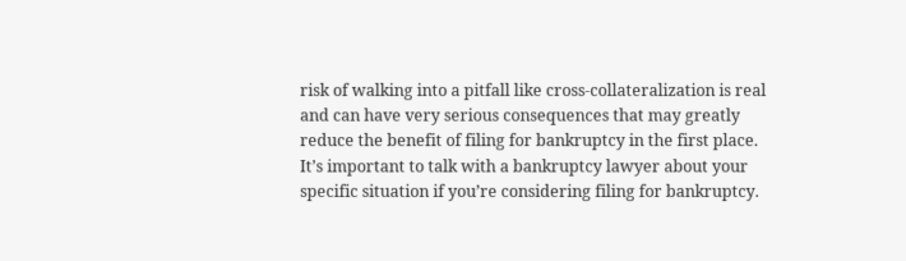risk of walking into a pitfall like cross-collateralization is real and can have very serious consequences that may greatly reduce the benefit of filing for bankruptcy in the first place. It’s important to talk with a bankruptcy lawyer about your specific situation if you’re considering filing for bankruptcy.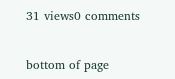31 views0 comments


bottom of page